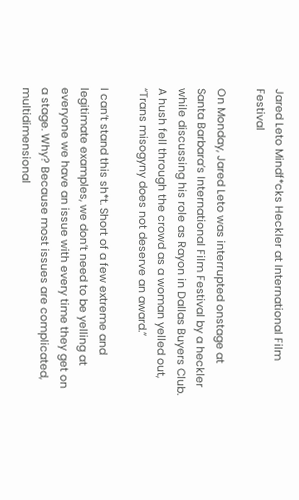Jared Leto Mindf*cks Heckler at International Film Festival

On Monday, Jared Leto was interrupted onstage at Santa Barbara’s International Film Festival by a heckler while discussing his role as Rayon in Dallas Buyers Club. A hush fell through the crowd as a woman yelled out, “Trans misogyny does not deserve an award.”

I can’t stand this sh*t. Short of a few extreme and legitimate examples, we don’t need to be yelling at everyone we have an issue with every time they get on a stage. Why? Because most issues are complicated, multidimensional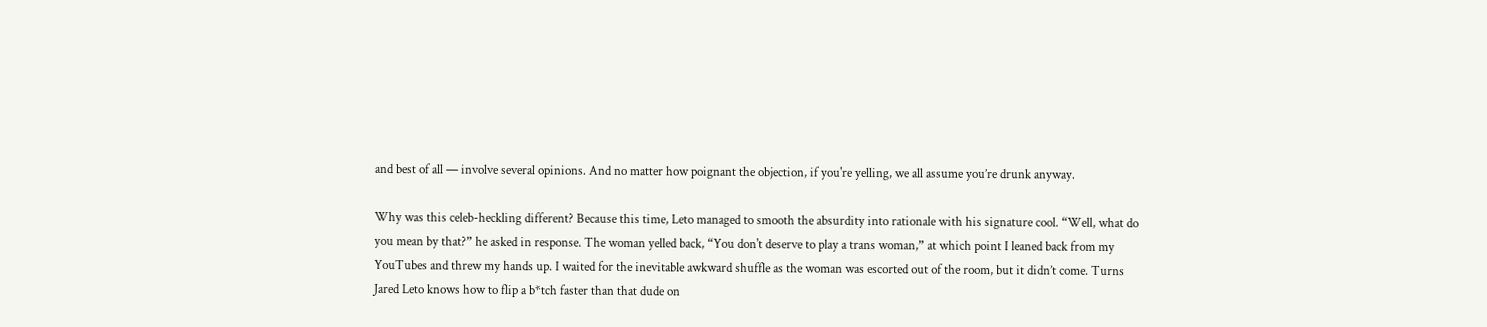and best of all — involve several opinions. And no matter how poignant the objection, if you're yelling, we all assume you’re drunk anyway.

Why was this celeb-heckling different? Because this time, Leto managed to smooth the absurdity into rationale with his signature cool. “Well, what do you mean by that?” he asked in response. The woman yelled back, “You don't deserve to play a trans woman,” at which point I leaned back from my YouTubes and threw my hands up. I waited for the inevitable awkward shuffle as the woman was escorted out of the room, but it didn’t come. Turns Jared Leto knows how to flip a b*tch faster than that dude on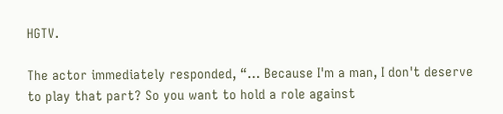HGTV.

The actor immediately responded, “… Because I'm a man, I don't deserve to play that part? So you want to hold a role against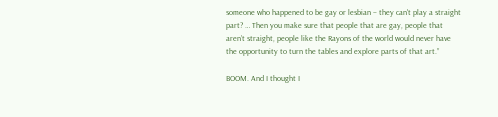someone who happened to be gay or lesbian – they can't play a straight part? … Then you make sure that people that are gay, people that aren’t straight, people like the Rayons of the world would never have the opportunity to turn the tables and explore parts of that art.”

BOOM. And I thought I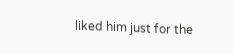liked him just for the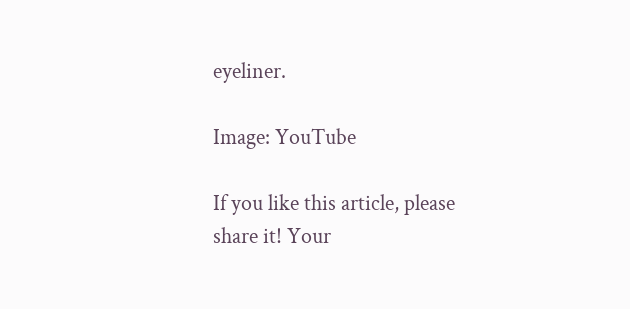eyeliner.

Image: YouTube

If you like this article, please share it! Your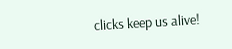clicks keep us alive!